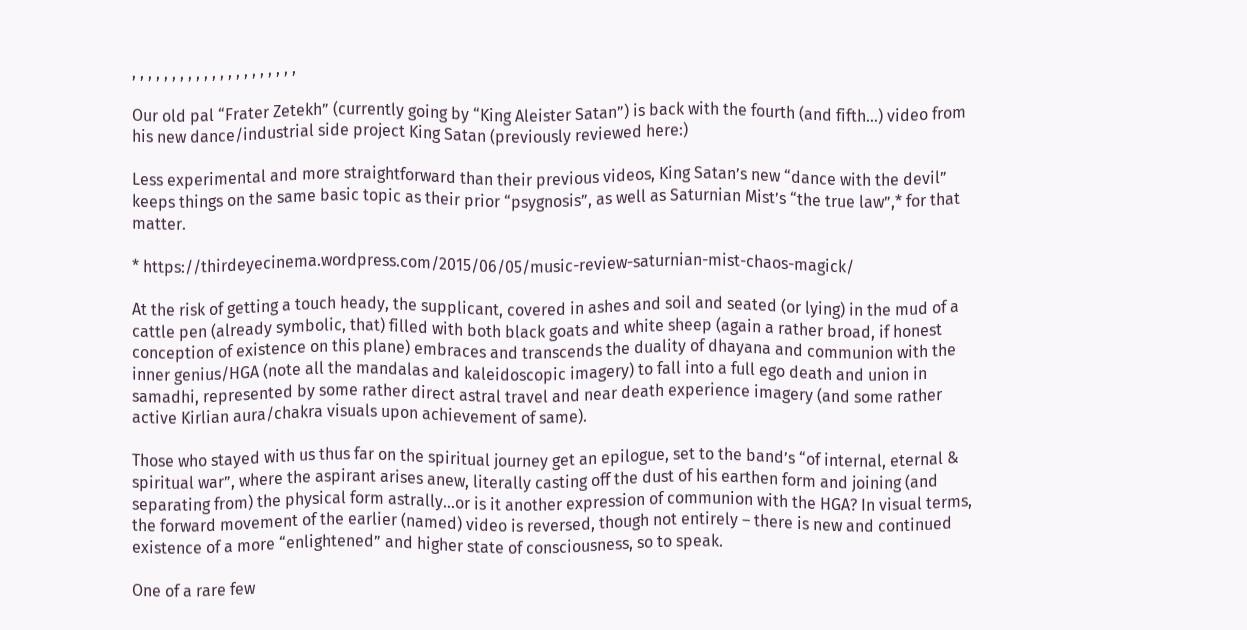, , , , , , , , , , , , , , , , , , , , ,

Our old pal “Frater Zetekh” (currently going by “King Aleister Satan”) is back with the fourth (and fifth…) video from his new dance/industrial side project King Satan (previously reviewed here:)

Less experimental and more straightforward than their previous videos, King Satan’s new “dance with the devil” keeps things on the same basic topic as their prior “psygnosis”, as well as Saturnian Mist’s “the true law”,* for that matter.

* https://thirdeyecinema.wordpress.com/2015/06/05/music-review-saturnian-mist-chaos-magick/

At the risk of getting a touch heady, the supplicant, covered in ashes and soil and seated (or lying) in the mud of a cattle pen (already symbolic, that) filled with both black goats and white sheep (again a rather broad, if honest conception of existence on this plane) embraces and transcends the duality of dhayana and communion with the inner genius/HGA (note all the mandalas and kaleidoscopic imagery) to fall into a full ego death and union in samadhi, represented by some rather direct astral travel and near death experience imagery (and some rather active Kirlian aura/chakra visuals upon achievement of same).

Those who stayed with us thus far on the spiritual journey get an epilogue, set to the band’s “of internal, eternal & spiritual war”, where the aspirant arises anew, literally casting off the dust of his earthen form and joining (and separating from) the physical form astrally…or is it another expression of communion with the HGA? In visual terms, the forward movement of the earlier (named) video is reversed, though not entirely – there is new and continued existence of a more “enlightened” and higher state of consciousness, so to speak.

One of a rare few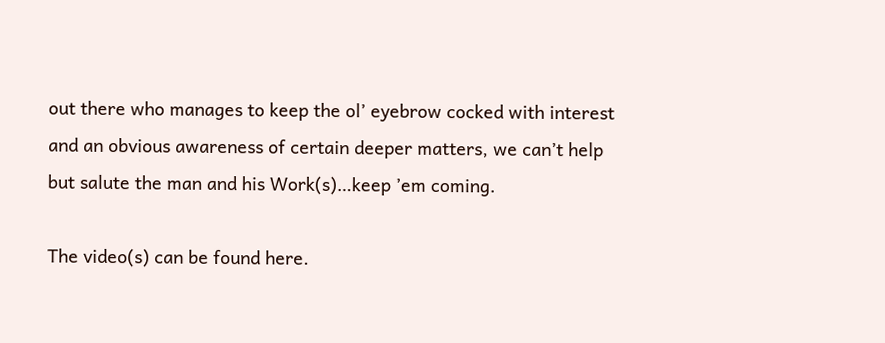out there who manages to keep the ol’ eyebrow cocked with interest and an obvious awareness of certain deeper matters, we can’t help but salute the man and his Work(s)…keep ’em coming.

The video(s) can be found here.